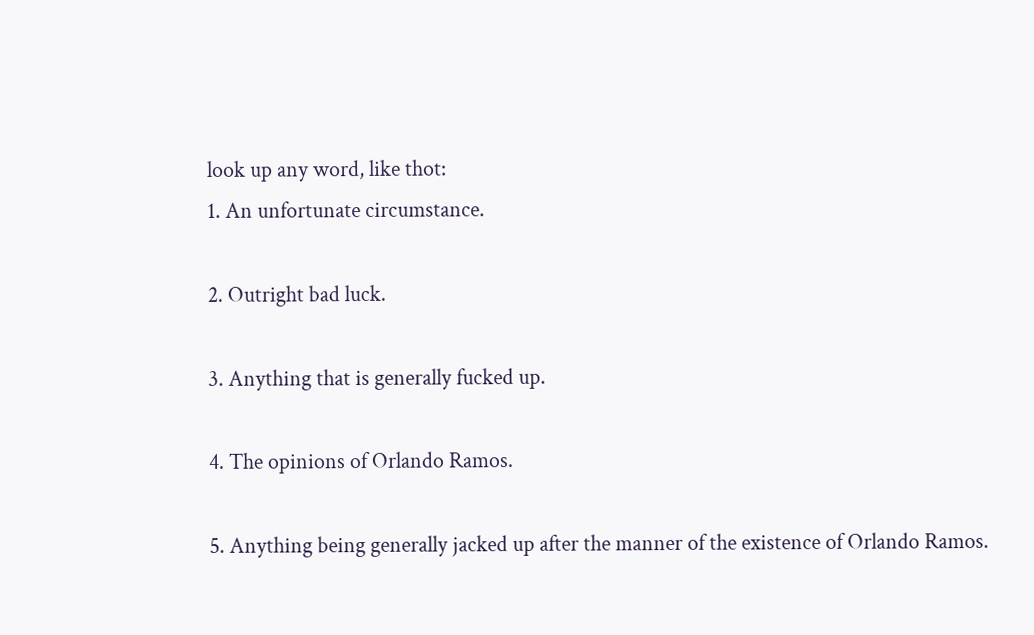look up any word, like thot:
1. An unfortunate circumstance.

2. Outright bad luck.

3. Anything that is generally fucked up.

4. The opinions of Orlando Ramos.

5. Anything being generally jacked up after the manner of the existence of Orlando Ramos.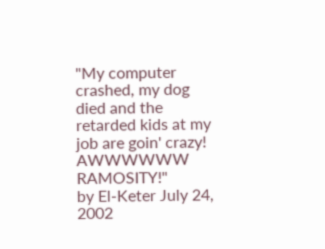"My computer crashed, my dog died and the retarded kids at my job are goin' crazy! AWWWWWW RAMOSITY!"
by El-Keter July 24, 2002